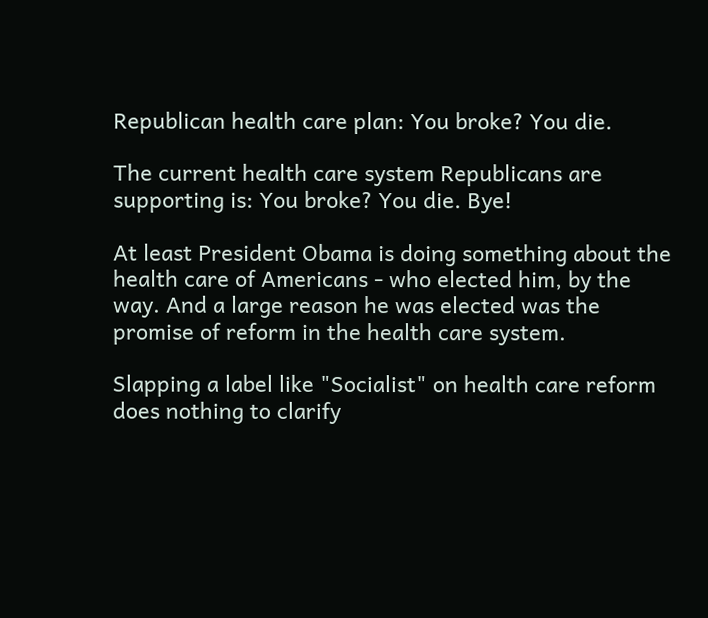Republican health care plan: You broke? You die.

The current health care system Republicans are supporting is: You broke? You die. Bye!

At least President Obama is doing something about the health care of Americans - who elected him, by the way. And a large reason he was elected was the promise of reform in the health care system.

Slapping a label like "Socialist" on health care reform does nothing to clarify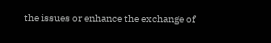the issues or enhance the exchange of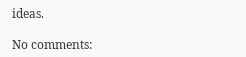ideas.

No comments: